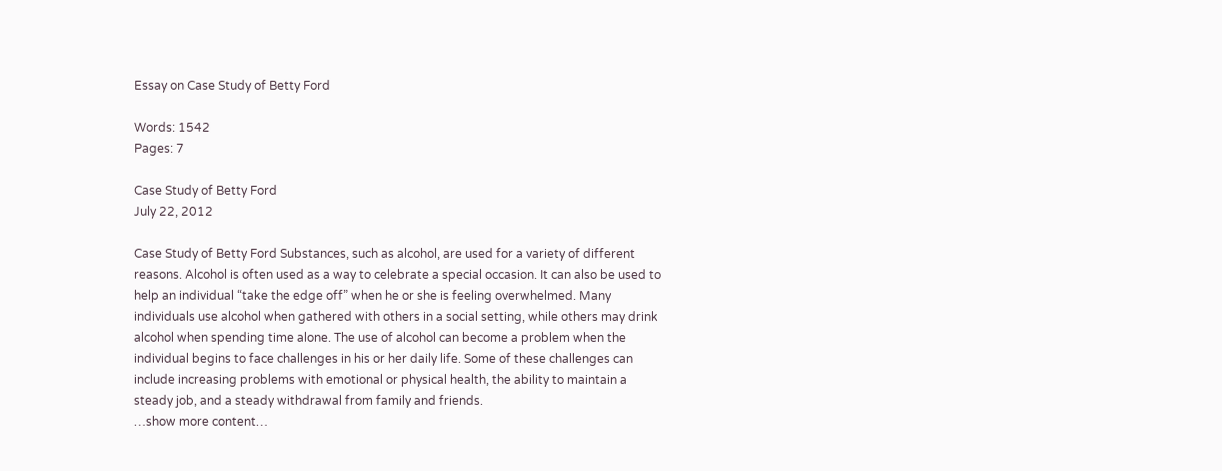Essay on Case Study of Betty Ford

Words: 1542
Pages: 7

Case Study of Betty Ford
July 22, 2012

Case Study of Betty Ford Substances, such as alcohol, are used for a variety of different reasons. Alcohol is often used as a way to celebrate a special occasion. It can also be used to help an individual “take the edge off” when he or she is feeling overwhelmed. Many individuals use alcohol when gathered with others in a social setting, while others may drink alcohol when spending time alone. The use of alcohol can become a problem when the individual begins to face challenges in his or her daily life. Some of these challenges can include increasing problems with emotional or physical health, the ability to maintain a steady job, and a steady withdrawal from family and friends.
…show more content…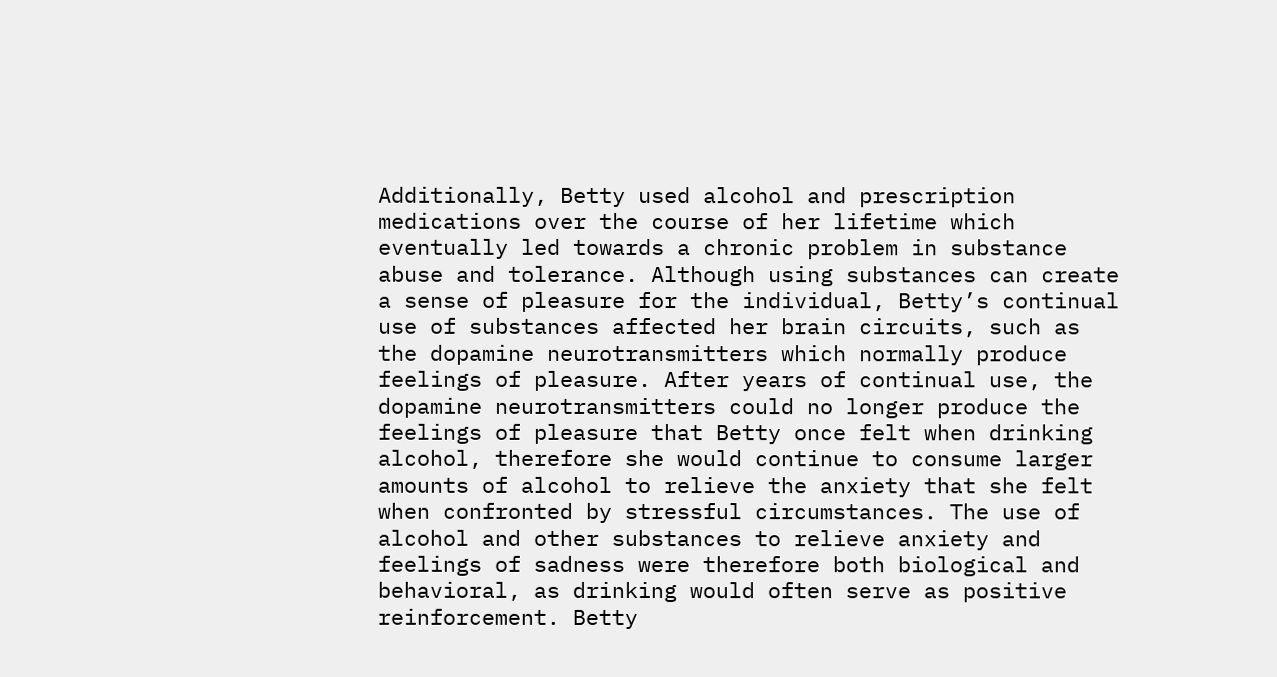Additionally, Betty used alcohol and prescription medications over the course of her lifetime which eventually led towards a chronic problem in substance abuse and tolerance. Although using substances can create a sense of pleasure for the individual, Betty’s continual use of substances affected her brain circuits, such as the dopamine neurotransmitters which normally produce feelings of pleasure. After years of continual use, the dopamine neurotransmitters could no longer produce the feelings of pleasure that Betty once felt when drinking alcohol, therefore she would continue to consume larger amounts of alcohol to relieve the anxiety that she felt when confronted by stressful circumstances. The use of alcohol and other substances to relieve anxiety and feelings of sadness were therefore both biological and behavioral, as drinking would often serve as positive reinforcement. Betty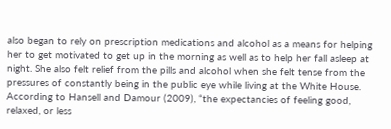also began to rely on prescription medications and alcohol as a means for helping her to get motivated to get up in the morning as well as to help her fall asleep at night. She also felt relief from the pills and alcohol when she felt tense from the pressures of constantly being in the public eye while living at the White House. According to Hansell and Damour (2009), “the expectancies of feeling good, relaxed, or less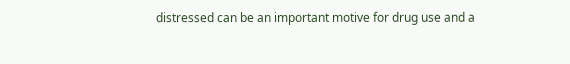distressed can be an important motive for drug use and a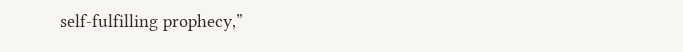self-fulfilling prophecy,”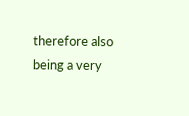therefore also being a very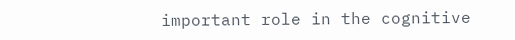important role in the cognitive